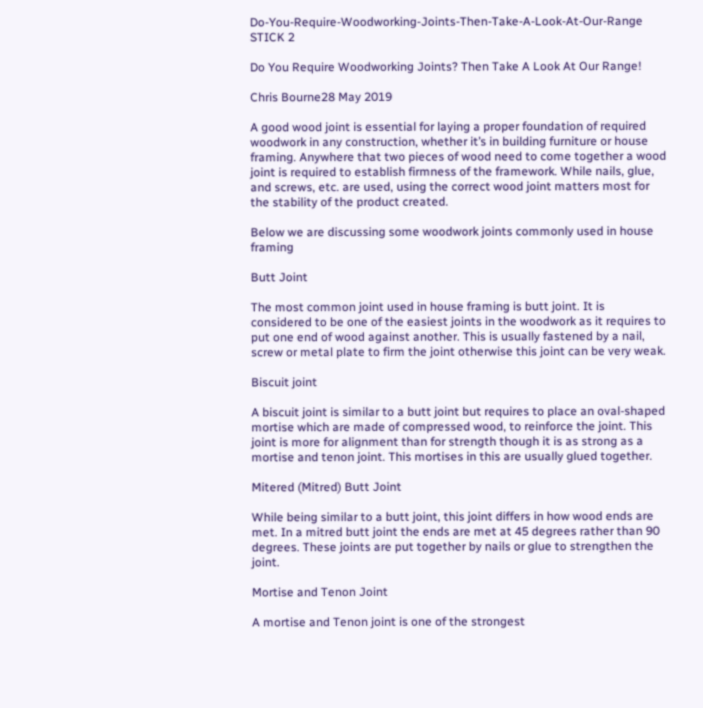Do-You-Require-Woodworking-Joints-Then-Take-A-Look-At-Our-Range STICK 2

Do You Require Woodworking Joints? Then Take A Look At Our Range!

Chris Bourne28 May 2019

A good wood joint is essential for laying a proper foundation of required woodwork in any construction, whether it’s in building furniture or house framing. Anywhere that two pieces of wood need to come together a wood joint is required to establish firmness of the framework. While nails, glue, and screws, etc. are used, using the correct wood joint matters most for the stability of the product created.

Below we are discussing some woodwork joints commonly used in house framing

Butt Joint

The most common joint used in house framing is butt joint. It is considered to be one of the easiest joints in the woodwork as it requires to put one end of wood against another. This is usually fastened by a nail, screw or metal plate to firm the joint otherwise this joint can be very weak.

Biscuit joint

A biscuit joint is similar to a butt joint but requires to place an oval-shaped mortise which are made of compressed wood, to reinforce the joint. This joint is more for alignment than for strength though it is as strong as a mortise and tenon joint. This mortises in this are usually glued together.

Mitered (Mitred) Butt Joint

While being similar to a butt joint, this joint differs in how wood ends are met. In a mitred butt joint the ends are met at 45 degrees rather than 90 degrees. These joints are put together by nails or glue to strengthen the joint.

Mortise and Tenon Joint

A mortise and Tenon joint is one of the strongest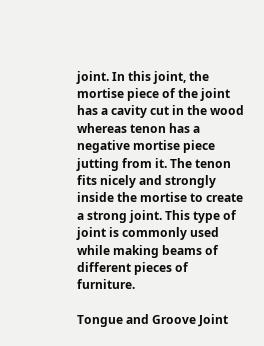joint. In this joint, the mortise piece of the joint has a cavity cut in the wood whereas tenon has a negative mortise piece jutting from it. The tenon fits nicely and strongly inside the mortise to create a strong joint. This type of joint is commonly used while making beams of different pieces of furniture.

Tongue and Groove Joint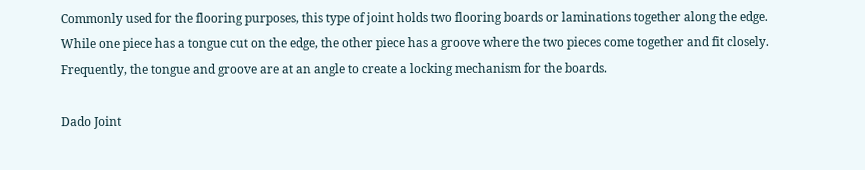Commonly used for the flooring purposes, this type of joint holds two flooring boards or laminations together along the edge. While one piece has a tongue cut on the edge, the other piece has a groove where the two pieces come together and fit closely. Frequently, the tongue and groove are at an angle to create a locking mechanism for the boards.

Dado Joint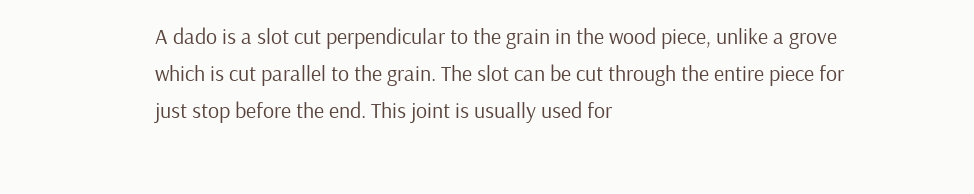A dado is a slot cut perpendicular to the grain in the wood piece, unlike a grove which is cut parallel to the grain. The slot can be cut through the entire piece for just stop before the end. This joint is usually used for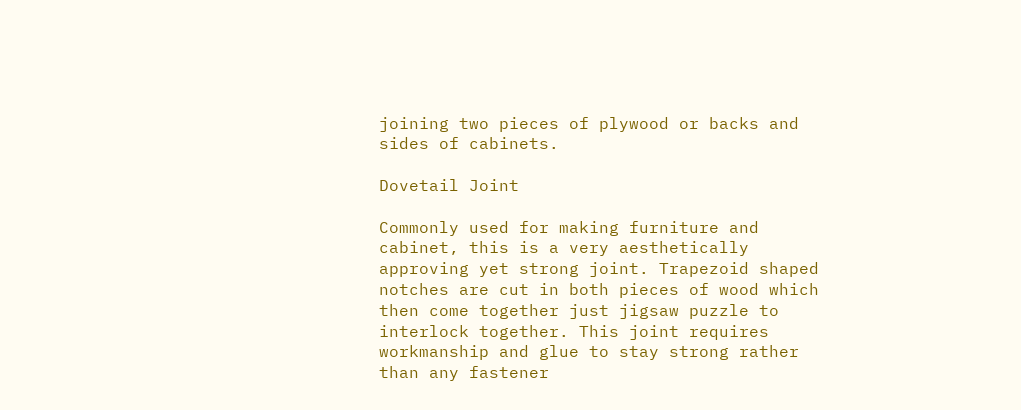joining two pieces of plywood or backs and sides of cabinets.

Dovetail Joint

Commonly used for making furniture and cabinet, this is a very aesthetically approving yet strong joint. Trapezoid shaped notches are cut in both pieces of wood which then come together just jigsaw puzzle to interlock together. This joint requires workmanship and glue to stay strong rather than any fastener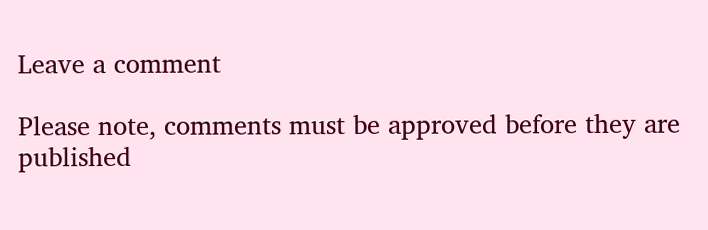Leave a comment

Please note, comments must be approved before they are published